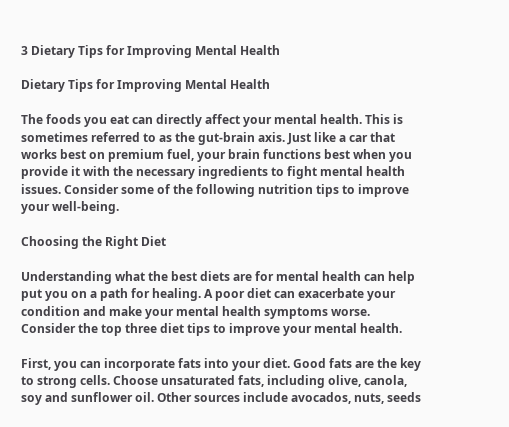3 Dietary Tips for Improving Mental Health

Dietary Tips for Improving Mental Health

The foods you eat can directly affect your mental health. This is sometimes referred to as the gut-brain axis. Just like a car that works best on premium fuel, your brain functions best when you provide it with the necessary ingredients to fight mental health issues. Consider some of the following nutrition tips to improve your well-being.

Choosing the Right Diet

Understanding what the best diets are for mental health can help put you on a path for healing. A poor diet can exacerbate your condition and make your mental health symptoms worse. Consider the top three diet tips to improve your mental health.

First, you can incorporate fats into your diet. Good fats are the key to strong cells. Choose unsaturated fats, including olive, canola, soy and sunflower oil. Other sources include avocados, nuts, seeds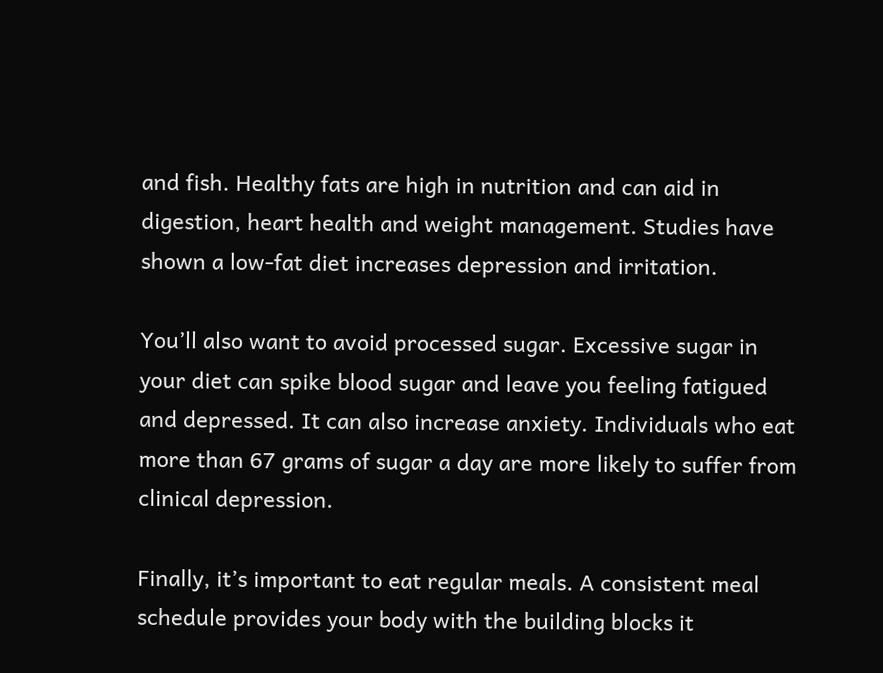and fish. Healthy fats are high in nutrition and can aid in digestion, heart health and weight management. Studies have shown a low-fat diet increases depression and irritation.

You’ll also want to avoid processed sugar. Excessive sugar in your diet can spike blood sugar and leave you feeling fatigued and depressed. It can also increase anxiety. Individuals who eat more than 67 grams of sugar a day are more likely to suffer from clinical depression.

Finally, it’s important to eat regular meals. A consistent meal schedule provides your body with the building blocks it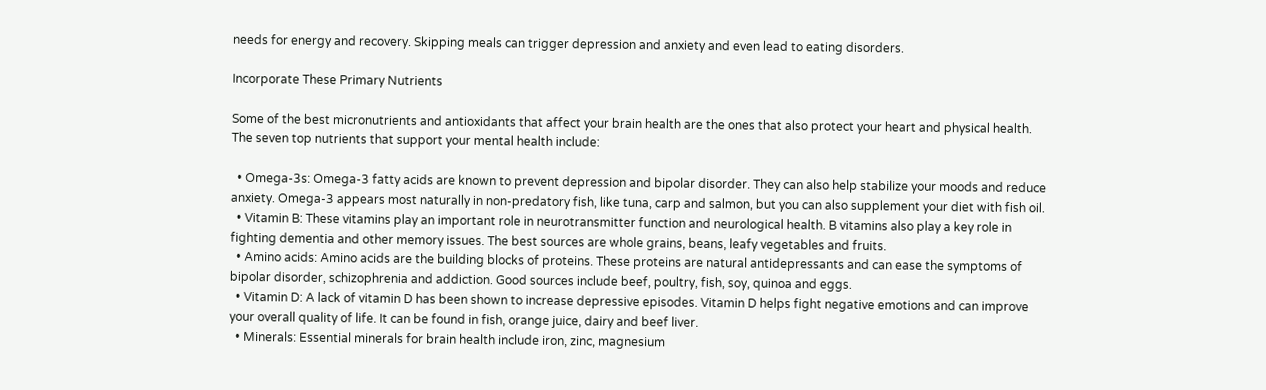needs for energy and recovery. Skipping meals can trigger depression and anxiety and even lead to eating disorders.

Incorporate These Primary Nutrients

Some of the best micronutrients and antioxidants that affect your brain health are the ones that also protect your heart and physical health. The seven top nutrients that support your mental health include:

  • Omega-3s: Omega-3 fatty acids are known to prevent depression and bipolar disorder. They can also help stabilize your moods and reduce anxiety. Omega-3 appears most naturally in non-predatory fish, like tuna, carp and salmon, but you can also supplement your diet with fish oil.
  • Vitamin B: These vitamins play an important role in neurotransmitter function and neurological health. B vitamins also play a key role in fighting dementia and other memory issues. The best sources are whole grains, beans, leafy vegetables and fruits.
  • Amino acids: Amino acids are the building blocks of proteins. These proteins are natural antidepressants and can ease the symptoms of bipolar disorder, schizophrenia and addiction. Good sources include beef, poultry, fish, soy, quinoa and eggs.
  • Vitamin D: A lack of vitamin D has been shown to increase depressive episodes. Vitamin D helps fight negative emotions and can improve your overall quality of life. It can be found in fish, orange juice, dairy and beef liver.
  • Minerals: Essential minerals for brain health include iron, zinc, magnesium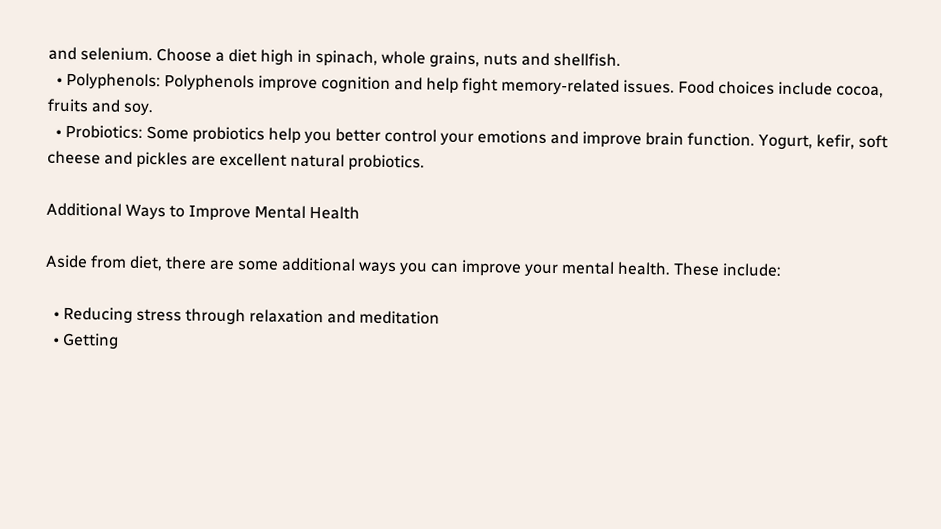and selenium. Choose a diet high in spinach, whole grains, nuts and shellfish.
  • Polyphenols: Polyphenols improve cognition and help fight memory-related issues. Food choices include cocoa, fruits and soy.
  • Probiotics: Some probiotics help you better control your emotions and improve brain function. Yogurt, kefir, soft cheese and pickles are excellent natural probiotics.

Additional Ways to Improve Mental Health

Aside from diet, there are some additional ways you can improve your mental health. These include:

  • Reducing stress through relaxation and meditation
  • Getting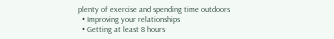plenty of exercise and spending time outdoors
  • Improving your relationships
  • Getting at least 8 hours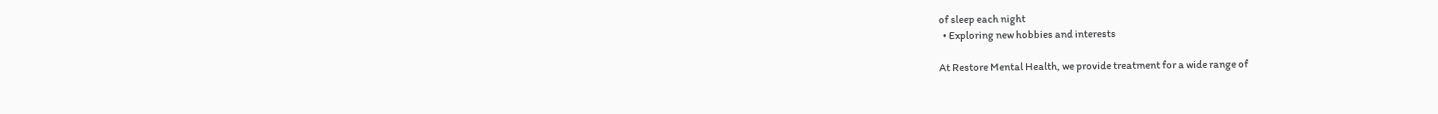of sleep each night
  • Exploring new hobbies and interests

At Restore Mental Health, we provide treatment for a wide range of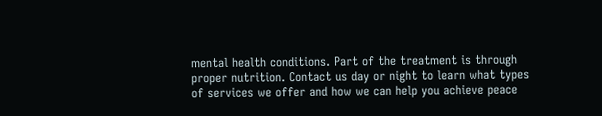mental health conditions. Part of the treatment is through proper nutrition. Contact us day or night to learn what types of services we offer and how we can help you achieve peace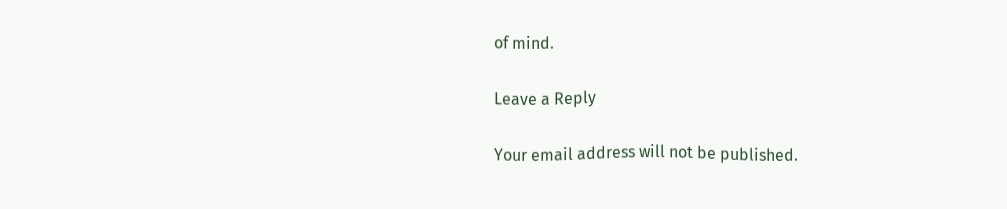of mind.

Leave a Reply

Your email address will not be published.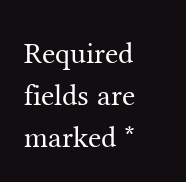Required fields are marked *